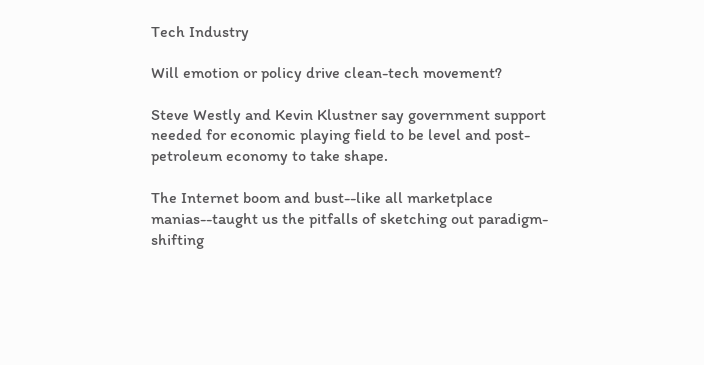Tech Industry

Will emotion or policy drive clean-tech movement?

Steve Westly and Kevin Klustner say government support needed for economic playing field to be level and post-petroleum economy to take shape.

The Internet boom and bust--like all marketplace manias--taught us the pitfalls of sketching out paradigm-shifting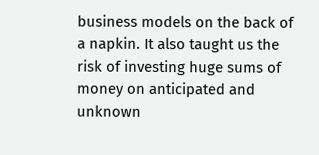business models on the back of a napkin. It also taught us the risk of investing huge sums of money on anticipated and unknown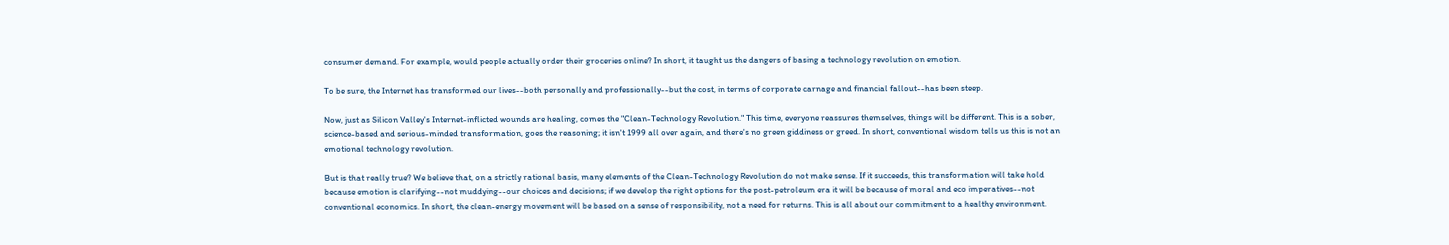consumer demand. For example, would people actually order their groceries online? In short, it taught us the dangers of basing a technology revolution on emotion.

To be sure, the Internet has transformed our lives--both personally and professionally--but the cost, in terms of corporate carnage and financial fallout--has been steep.

Now, just as Silicon Valley's Internet-inflicted wounds are healing, comes the "Clean-Technology Revolution." This time, everyone reassures themselves, things will be different. This is a sober, science-based and serious-minded transformation, goes the reasoning; it isn't 1999 all over again, and there's no green giddiness or greed. In short, conventional wisdom tells us this is not an emotional technology revolution.

But is that really true? We believe that, on a strictly rational basis, many elements of the Clean-Technology Revolution do not make sense. If it succeeds, this transformation will take hold because emotion is clarifying--not muddying--our choices and decisions; if we develop the right options for the post-petroleum era it will be because of moral and eco imperatives--not conventional economics. In short, the clean-energy movement will be based on a sense of responsibility, not a need for returns. This is all about our commitment to a healthy environment.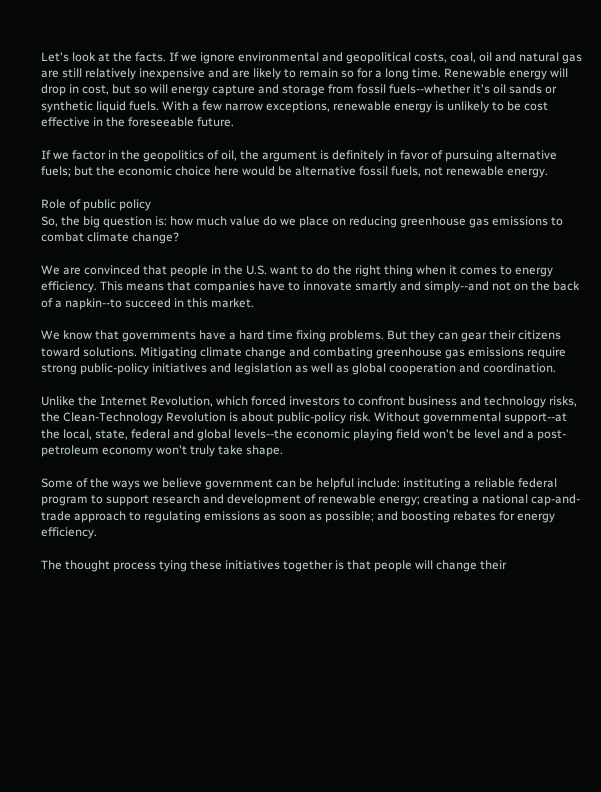Let's look at the facts. If we ignore environmental and geopolitical costs, coal, oil and natural gas are still relatively inexpensive and are likely to remain so for a long time. Renewable energy will drop in cost, but so will energy capture and storage from fossil fuels--whether it's oil sands or synthetic liquid fuels. With a few narrow exceptions, renewable energy is unlikely to be cost effective in the foreseeable future.

If we factor in the geopolitics of oil, the argument is definitely in favor of pursuing alternative fuels; but the economic choice here would be alternative fossil fuels, not renewable energy.

Role of public policy
So, the big question is: how much value do we place on reducing greenhouse gas emissions to combat climate change?

We are convinced that people in the U.S. want to do the right thing when it comes to energy efficiency. This means that companies have to innovate smartly and simply--and not on the back of a napkin--to succeed in this market.

We know that governments have a hard time fixing problems. But they can gear their citizens toward solutions. Mitigating climate change and combating greenhouse gas emissions require strong public-policy initiatives and legislation as well as global cooperation and coordination.

Unlike the Internet Revolution, which forced investors to confront business and technology risks, the Clean-Technology Revolution is about public-policy risk. Without governmental support--at the local, state, federal and global levels--the economic playing field won't be level and a post-petroleum economy won't truly take shape.

Some of the ways we believe government can be helpful include: instituting a reliable federal program to support research and development of renewable energy; creating a national cap-and-trade approach to regulating emissions as soon as possible; and boosting rebates for energy efficiency.

The thought process tying these initiatives together is that people will change their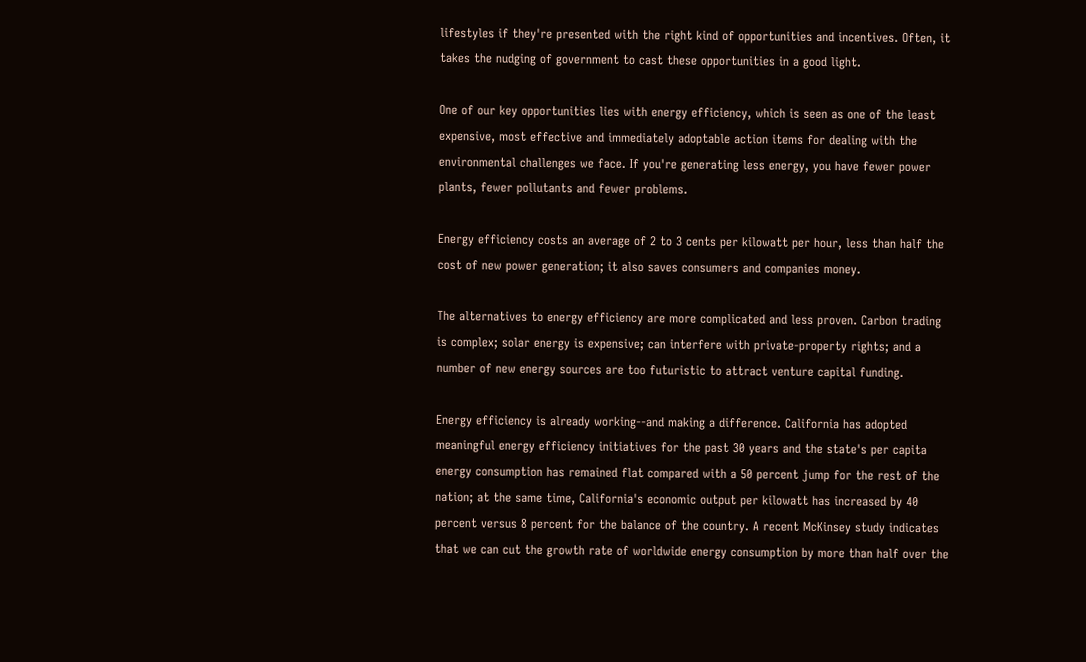lifestyles if they're presented with the right kind of opportunities and incentives. Often, it takes the nudging of government to cast these opportunities in a good light.

One of our key opportunities lies with energy efficiency, which is seen as one of the least expensive, most effective and immediately adoptable action items for dealing with the environmental challenges we face. If you're generating less energy, you have fewer power plants, fewer pollutants and fewer problems.

Energy efficiency costs an average of 2 to 3 cents per kilowatt per hour, less than half the cost of new power generation; it also saves consumers and companies money.

The alternatives to energy efficiency are more complicated and less proven. Carbon trading is complex; solar energy is expensive; can interfere with private-property rights; and a number of new energy sources are too futuristic to attract venture capital funding.

Energy efficiency is already working--and making a difference. California has adopted meaningful energy efficiency initiatives for the past 30 years and the state's per capita energy consumption has remained flat compared with a 50 percent jump for the rest of the nation; at the same time, California's economic output per kilowatt has increased by 40 percent versus 8 percent for the balance of the country. A recent McKinsey study indicates that we can cut the growth rate of worldwide energy consumption by more than half over the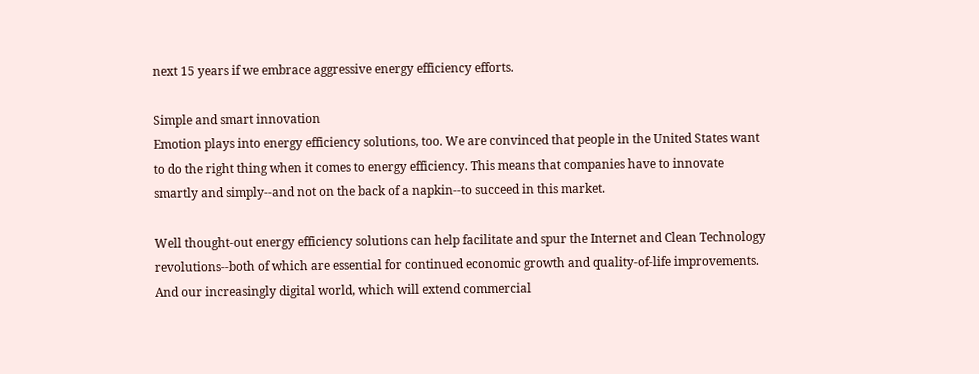next 15 years if we embrace aggressive energy efficiency efforts.

Simple and smart innovation
Emotion plays into energy efficiency solutions, too. We are convinced that people in the United States want to do the right thing when it comes to energy efficiency. This means that companies have to innovate smartly and simply--and not on the back of a napkin--to succeed in this market.

Well thought-out energy efficiency solutions can help facilitate and spur the Internet and Clean Technology revolutions--both of which are essential for continued economic growth and quality-of-life improvements. And our increasingly digital world, which will extend commercial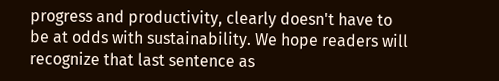progress and productivity, clearly doesn't have to be at odds with sustainability. We hope readers will recognize that last sentence as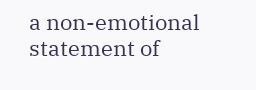a non-emotional statement of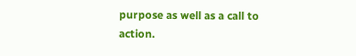purpose as well as a call to action.